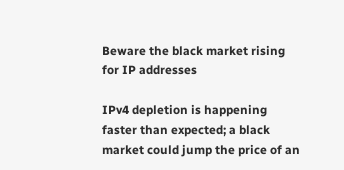Beware the black market rising for IP addresses

IPv4 depletion is happening faster than expected; a black market could jump the price of an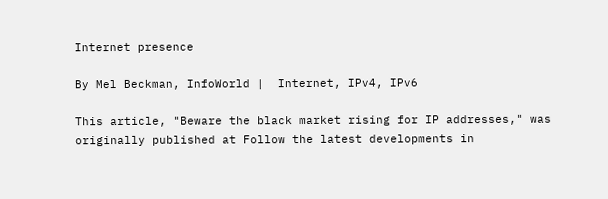Internet presence

By Mel Beckman, InfoWorld |  Internet, IPv4, IPv6

This article, "Beware the black market rising for IP addresses," was originally published at Follow the latest developments in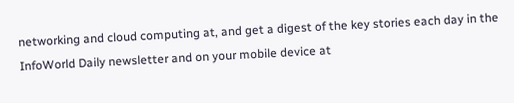networking and cloud computing at, and get a digest of the key stories each day in the InfoWorld Daily newsletter and on your mobile device at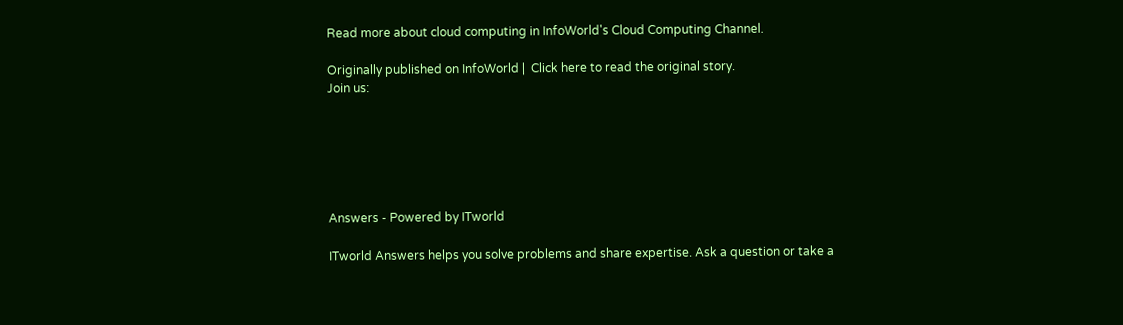Read more about cloud computing in InfoWorld's Cloud Computing Channel.

Originally published on InfoWorld |  Click here to read the original story.
Join us:






Answers - Powered by ITworld

ITworld Answers helps you solve problems and share expertise. Ask a question or take a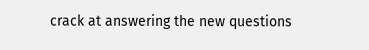crack at answering the new questions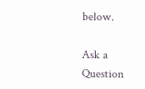below.

Ask a Question